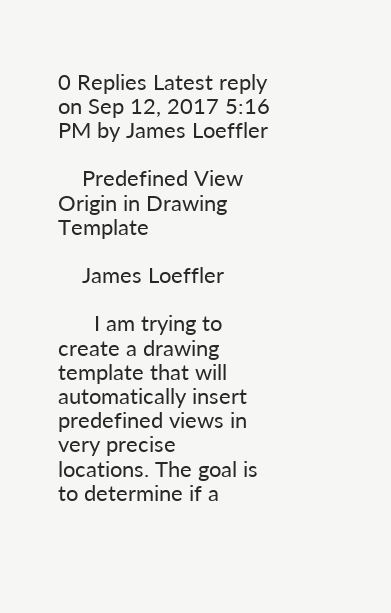0 Replies Latest reply on Sep 12, 2017 5:16 PM by James Loeffler

    Predefined View Origin in Drawing Template

    James Loeffler

      I am trying to create a drawing template that will automatically insert predefined views in very precise locations. The goal is to determine if a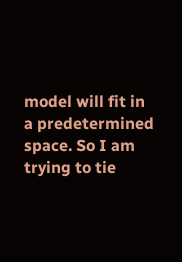model will fit in a predetermined space. So I am trying to tie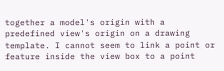together a model's origin with a predefined view's origin on a drawing template. I cannot seem to link a point or feature inside the view box to a point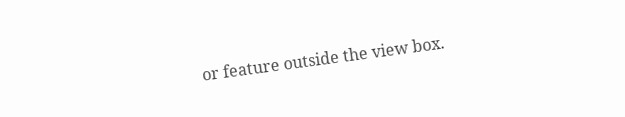or feature outside the view box.